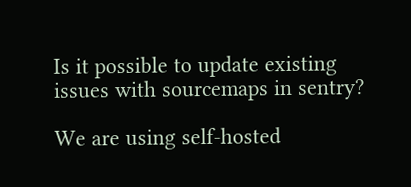Is it possible to update existing issues with sourcemaps in sentry?

We are using self-hosted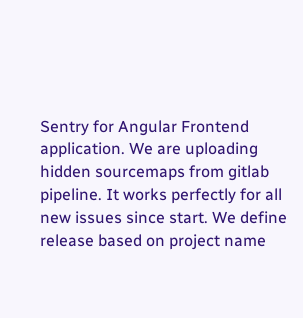Sentry for Angular Frontend application. We are uploading hidden sourcemaps from gitlab pipeline. It works perfectly for all new issues since start. We define release based on project name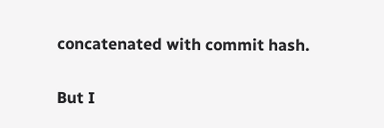concatenated with commit hash.

But I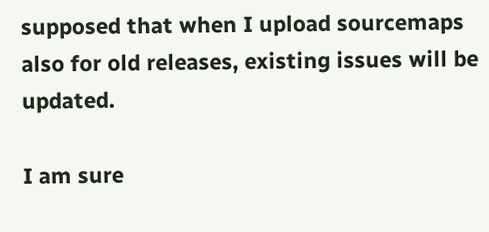supposed that when I upload sourcemaps also for old releases, existing issues will be updated.

I am sure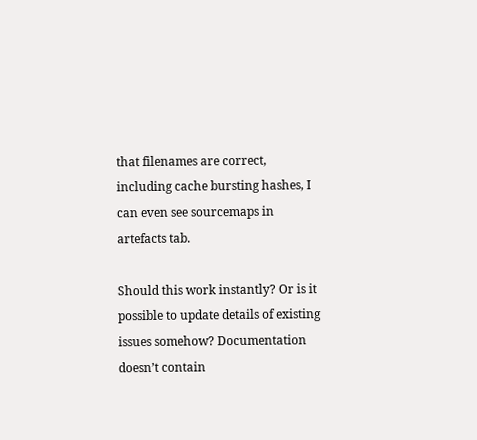that filenames are correct, including cache bursting hashes, I can even see sourcemaps in artefacts tab.

Should this work instantly? Or is it possible to update details of existing issues somehow? Documentation doesn’t contain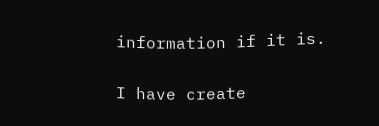information if it is.

I have create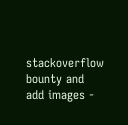stackoverflow bounty and add images -